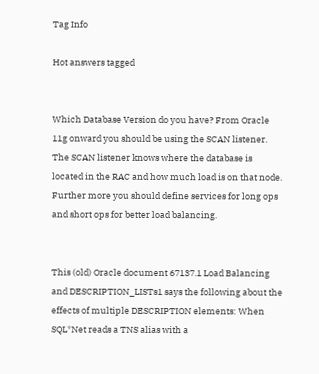Tag Info

Hot answers tagged


Which Database Version do you have? From Oracle 11g onward you should be using the SCAN listener. The SCAN listener knows where the database is located in the RAC and how much load is on that node. Further more you should define services for long ops and short ops for better load balancing.


This (old) Oracle document 67137.1 Load Balancing and DESCRIPTION_LISTs1 says the following about the effects of multiple DESCRIPTION elements: When SQL*Net reads a TNS alias with a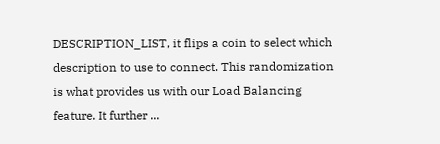DESCRIPTION_LIST, it flips a coin to select which description to use to connect. This randomization is what provides us with our Load Balancing feature. It further ...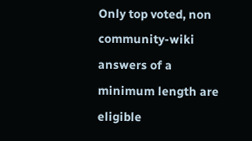Only top voted, non community-wiki answers of a minimum length are eligible